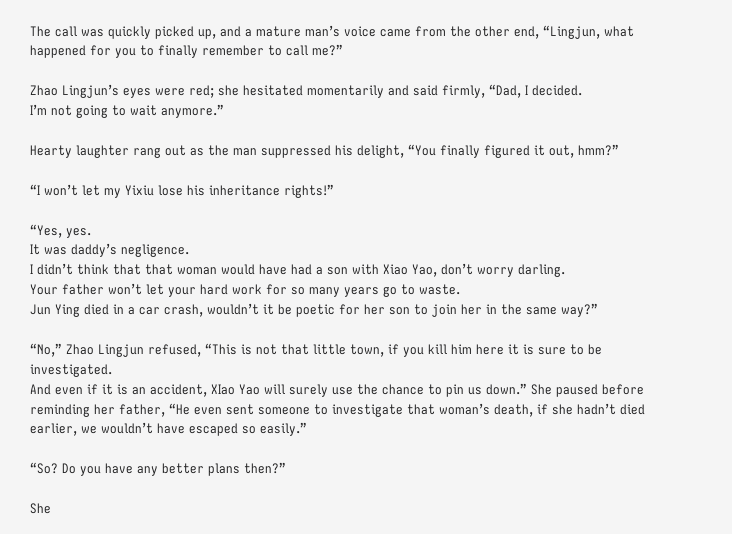The call was quickly picked up, and a mature man’s voice came from the other end, “Lingjun, what happened for you to finally remember to call me?”

Zhao Lingjun’s eyes were red; she hesitated momentarily and said firmly, “Dad, I decided.
I’m not going to wait anymore.”

Hearty laughter rang out as the man suppressed his delight, “You finally figured it out, hmm?”

“I won’t let my Yixiu lose his inheritance rights!”

“Yes, yes.
It was daddy’s negligence.
I didn’t think that that woman would have had a son with Xiao Yao, don’t worry darling.
Your father won’t let your hard work for so many years go to waste.
Jun Ying died in a car crash, wouldn’t it be poetic for her son to join her in the same way?”

“No,” Zhao Lingjun refused, “This is not that little town, if you kill him here it is sure to be investigated.
And even if it is an accident, XIao Yao will surely use the chance to pin us down.” She paused before reminding her father, “He even sent someone to investigate that woman’s death, if she hadn’t died earlier, we wouldn’t have escaped so easily.”

“So? Do you have any better plans then?”

She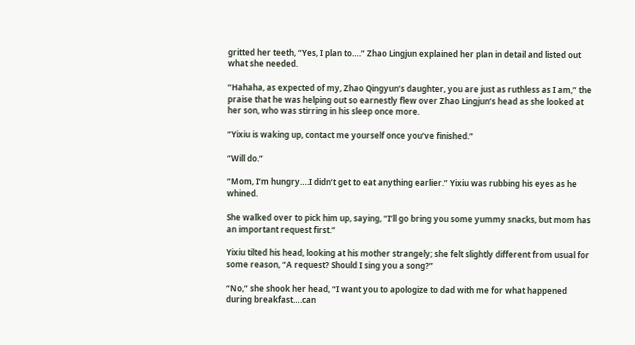gritted her teeth, “Yes, I plan to….” Zhao Lingjun explained her plan in detail and listed out what she needed.

“Hahaha, as expected of my, Zhao Qingyun’s daughter, you are just as ruthless as I am,” the praise that he was helping out so earnestly flew over Zhao Lingjun’s head as she looked at her son, who was stirring in his sleep once more.

“Yixiu is waking up, contact me yourself once you’ve finished.”

“Will do.”

“Mom, I’m hungry….I didn’t get to eat anything earlier.” Yixiu was rubbing his eyes as he whined.

She walked over to pick him up, saying, “I’ll go bring you some yummy snacks, but mom has an important request first.”

Yixiu tilted his head, looking at his mother strangely; she felt slightly different from usual for some reason, “A request? Should I sing you a song?”

“No,” she shook her head, “I want you to apologize to dad with me for what happened during breakfast….can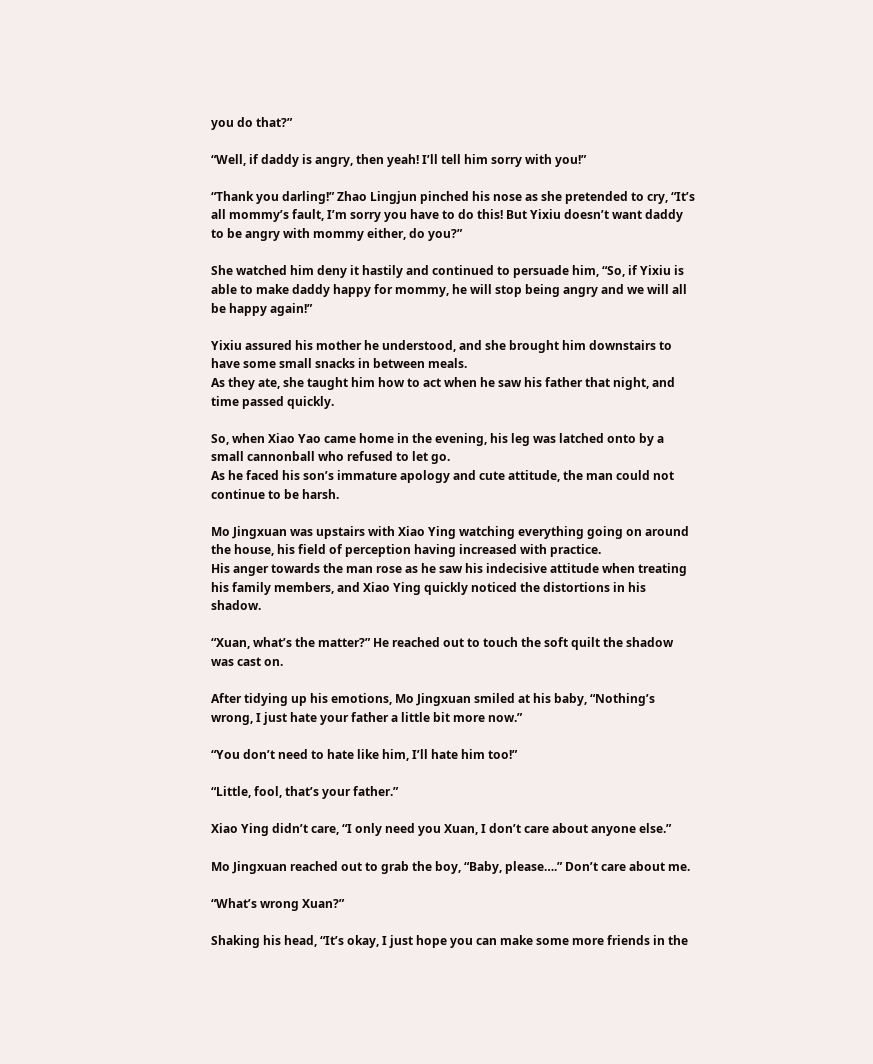you do that?”

“Well, if daddy is angry, then yeah! I’ll tell him sorry with you!”

“Thank you darling!” Zhao Lingjun pinched his nose as she pretended to cry, “It’s all mommy’s fault, I’m sorry you have to do this! But Yixiu doesn’t want daddy to be angry with mommy either, do you?”

She watched him deny it hastily and continued to persuade him, “So, if Yixiu is able to make daddy happy for mommy, he will stop being angry and we will all be happy again!”

Yixiu assured his mother he understood, and she brought him downstairs to have some small snacks in between meals.
As they ate, she taught him how to act when he saw his father that night, and time passed quickly.

So, when Xiao Yao came home in the evening, his leg was latched onto by a small cannonball who refused to let go.
As he faced his son’s immature apology and cute attitude, the man could not continue to be harsh.

Mo Jingxuan was upstairs with Xiao Ying watching everything going on around the house, his field of perception having increased with practice.
His anger towards the man rose as he saw his indecisive attitude when treating his family members, and Xiao Ying quickly noticed the distortions in his shadow.

“Xuan, what’s the matter?” He reached out to touch the soft quilt the shadow was cast on.

After tidying up his emotions, Mo Jingxuan smiled at his baby, “Nothing’s wrong, I just hate your father a little bit more now.”

“You don’t need to hate like him, I’ll hate him too!”

“Little, fool, that’s your father.”

Xiao Ying didn’t care, “I only need you Xuan, I don’t care about anyone else.”

Mo Jingxuan reached out to grab the boy, “Baby, please….” Don’t care about me.

“What’s wrong Xuan?”

Shaking his head, “It’s okay, I just hope you can make some more friends in the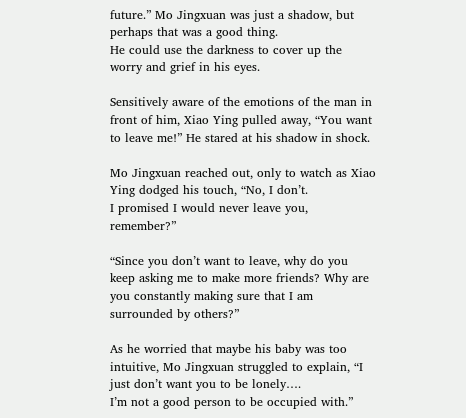future.” Mo Jingxuan was just a shadow, but perhaps that was a good thing.
He could use the darkness to cover up the worry and grief in his eyes.

Sensitively aware of the emotions of the man in front of him, Xiao Ying pulled away, “You want to leave me!” He stared at his shadow in shock.

Mo Jingxuan reached out, only to watch as Xiao Ying dodged his touch, “No, I don’t.
I promised I would never leave you, remember?”

“Since you don’t want to leave, why do you keep asking me to make more friends? Why are you constantly making sure that I am surrounded by others?”

As he worried that maybe his baby was too intuitive, Mo Jingxuan struggled to explain, “I just don’t want you to be lonely….
I’m not a good person to be occupied with.”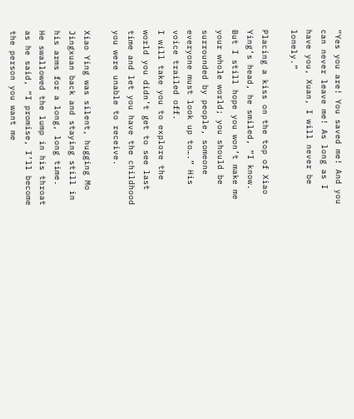“Yes you are! You saved me! And you can never leave me! As long as I have you, Xuan, I will never be lonely.”

Placing a kiss on the top of Xiao Ying’s head, he smiled, “I know.
But I still hope you won’t make me your whole world; you should be surrounded by people, someone everyone must look up to….” His voice trailed off.
I will take you to explore the world you didn’t get to see last time and let you have the childhood you were unable to receive.

Xiao Ying was silent, hugging Mo Jingxuan back and staying still in his arms for a long, long time.
He swallowed the lump in his throat as he said, “I promise, I’ll become the person you want me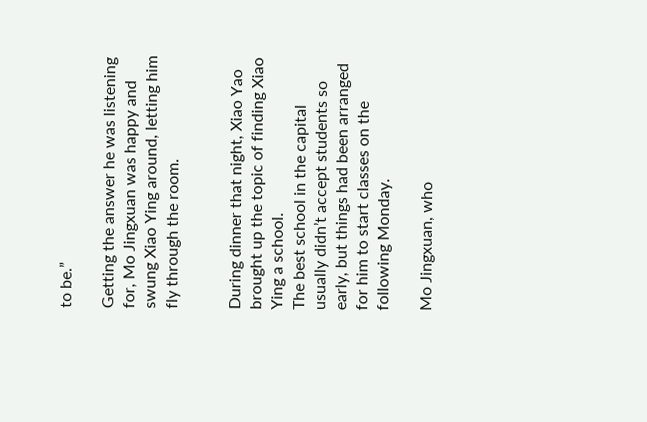to be.”

Getting the answer he was listening for, Mo Jingxuan was happy and swung Xiao Ying around, letting him fly through the room.


During dinner that night, Xiao Yao brought up the topic of finding Xiao Ying a school.
The best school in the capital usually didn’t accept students so early, but things had been arranged for him to start classes on the following Monday.

Mo Jingxuan, who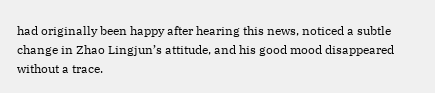had originally been happy after hearing this news, noticed a subtle change in Zhao Lingjun’s attitude, and his good mood disappeared without a trace.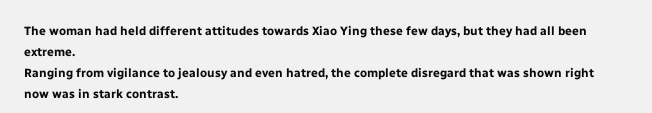The woman had held different attitudes towards Xiao Ying these few days, but they had all been extreme.
Ranging from vigilance to jealousy and even hatred, the complete disregard that was shown right now was in stark contrast.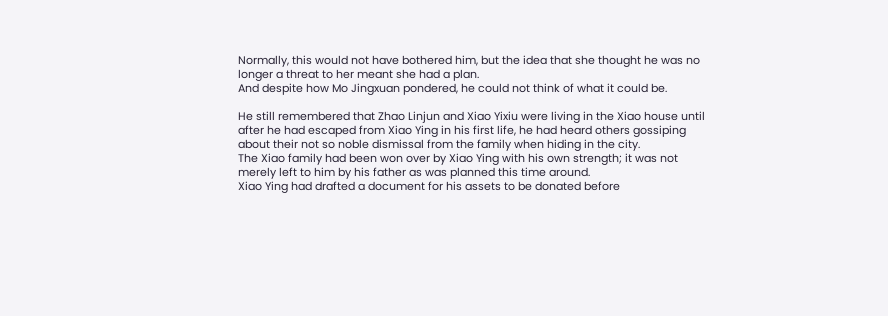Normally, this would not have bothered him, but the idea that she thought he was no longer a threat to her meant she had a plan.
And despite how Mo Jingxuan pondered, he could not think of what it could be.

He still remembered that Zhao Linjun and Xiao Yixiu were living in the Xiao house until after he had escaped from Xiao Ying in his first life, he had heard others gossiping about their not so noble dismissal from the family when hiding in the city.
The Xiao family had been won over by Xiao Ying with his own strength; it was not merely left to him by his father as was planned this time around.
Xiao Ying had drafted a document for his assets to be donated before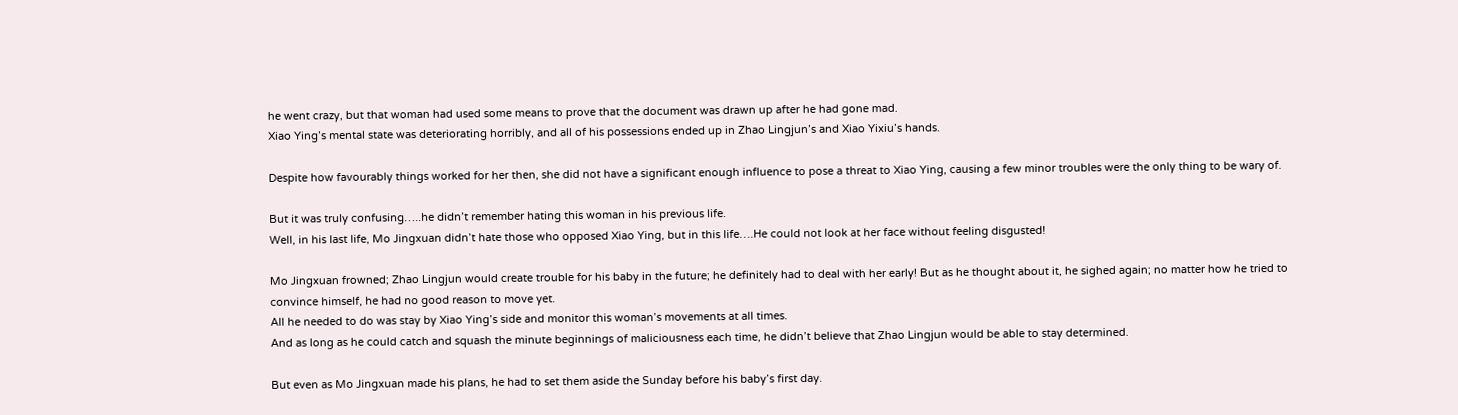he went crazy, but that woman had used some means to prove that the document was drawn up after he had gone mad.
Xiao Ying’s mental state was deteriorating horribly, and all of his possessions ended up in Zhao Lingjun’s and Xiao Yixiu’s hands.

Despite how favourably things worked for her then, she did not have a significant enough influence to pose a threat to Xiao Ying, causing a few minor troubles were the only thing to be wary of.

But it was truly confusing…..he didn’t remember hating this woman in his previous life.
Well, in his last life, Mo Jingxuan didn’t hate those who opposed Xiao Ying, but in this life….He could not look at her face without feeling disgusted!

Mo Jingxuan frowned; Zhao Lingjun would create trouble for his baby in the future; he definitely had to deal with her early! But as he thought about it, he sighed again; no matter how he tried to convince himself, he had no good reason to move yet.
All he needed to do was stay by Xiao Ying’s side and monitor this woman’s movements at all times.
And as long as he could catch and squash the minute beginnings of maliciousness each time, he didn’t believe that Zhao Lingjun would be able to stay determined.

But even as Mo Jingxuan made his plans, he had to set them aside the Sunday before his baby’s first day.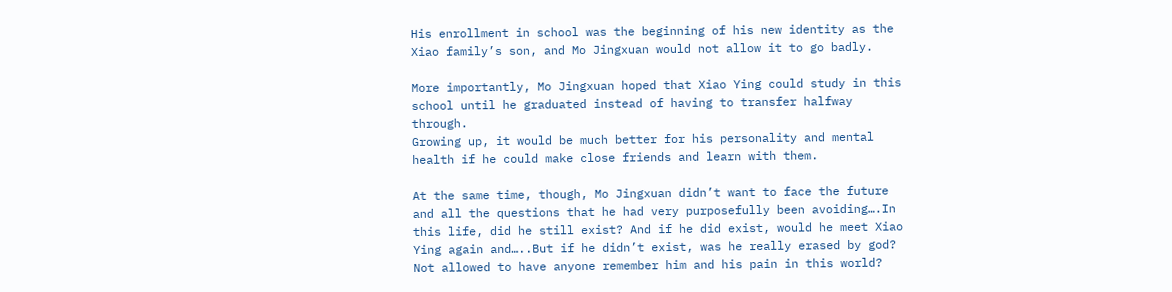His enrollment in school was the beginning of his new identity as the Xiao family’s son, and Mo Jingxuan would not allow it to go badly.

More importantly, Mo Jingxuan hoped that Xiao Ying could study in this school until he graduated instead of having to transfer halfway through.
Growing up, it would be much better for his personality and mental health if he could make close friends and learn with them.

At the same time, though, Mo Jingxuan didn’t want to face the future and all the questions that he had very purposefully been avoiding….In this life, did he still exist? And if he did exist, would he meet Xiao Ying again and…..But if he didn’t exist, was he really erased by god? Not allowed to have anyone remember him and his pain in this world?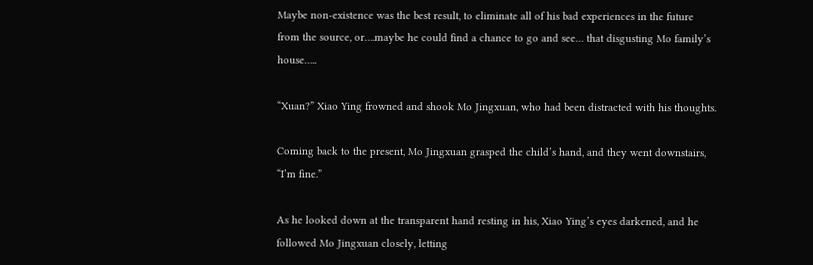Maybe non-existence was the best result, to eliminate all of his bad experiences in the future from the source, or….maybe he could find a chance to go and see… that disgusting Mo family’s house…..

“Xuan?” Xiao Ying frowned and shook Mo Jingxuan, who had been distracted with his thoughts.

Coming back to the present, Mo Jingxuan grasped the child’s hand, and they went downstairs, “I’m fine.”

As he looked down at the transparent hand resting in his, Xiao Ying’s eyes darkened, and he followed Mo Jingxuan closely, letting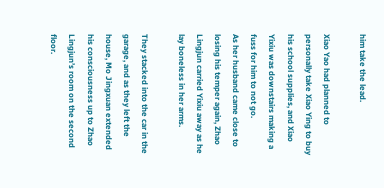him take the lead.

Xiao Yao had planned to personally take Xiao Ying to buy his school supplies, and Xiao Yixiu was downstairs making a fuss for him to not go.
As her husband came close to losing his temper again, Zhao Lingjun carried Yixiu away as he lay boneless in her arms.

They stacked into the car in the garage, and as they left the house, Mo Jingxuan extended his consciousness up to Zhao Lingjun’s room on the second floor.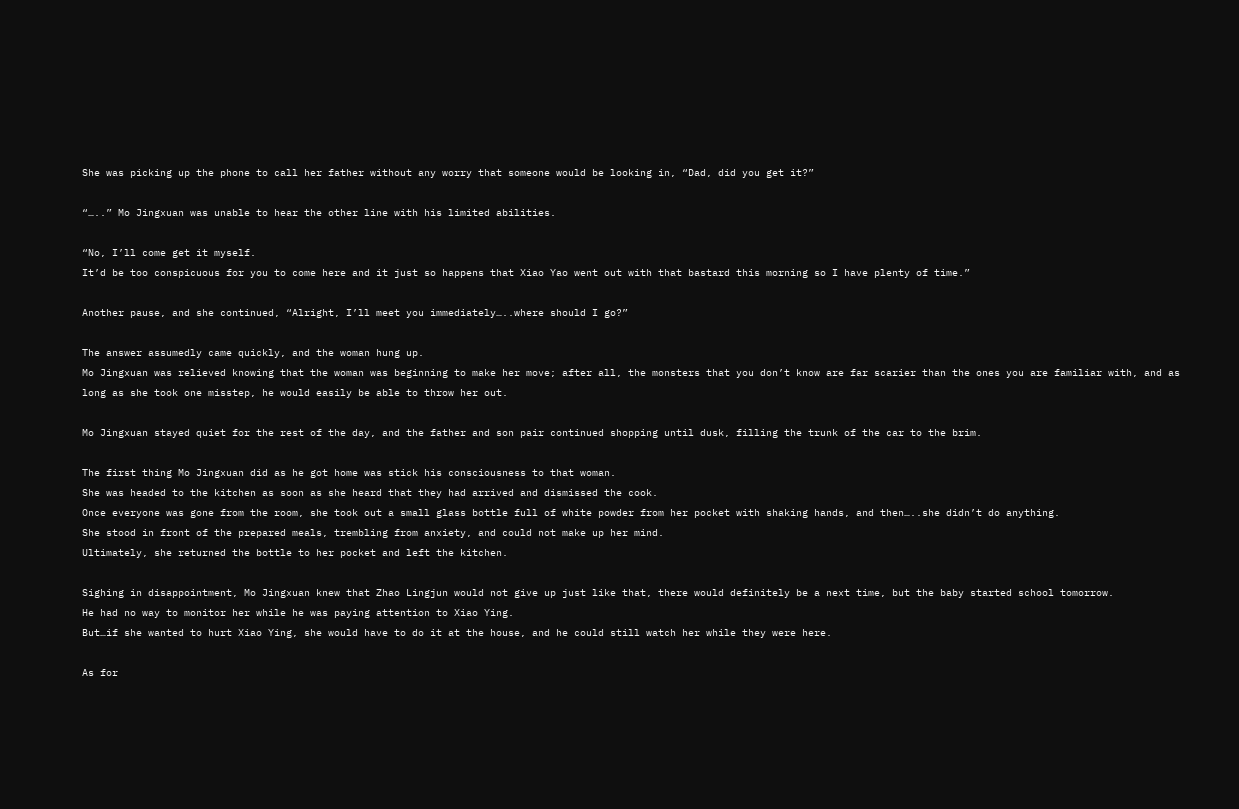She was picking up the phone to call her father without any worry that someone would be looking in, “Dad, did you get it?”

“…..” Mo Jingxuan was unable to hear the other line with his limited abilities.

“No, I’ll come get it myself.
It’d be too conspicuous for you to come here and it just so happens that Xiao Yao went out with that bastard this morning so I have plenty of time.”

Another pause, and she continued, “Alright, I’ll meet you immediately…..where should I go?”

The answer assumedly came quickly, and the woman hung up.
Mo Jingxuan was relieved knowing that the woman was beginning to make her move; after all, the monsters that you don’t know are far scarier than the ones you are familiar with, and as long as she took one misstep, he would easily be able to throw her out.

Mo Jingxuan stayed quiet for the rest of the day, and the father and son pair continued shopping until dusk, filling the trunk of the car to the brim.

The first thing Mo Jingxuan did as he got home was stick his consciousness to that woman.
She was headed to the kitchen as soon as she heard that they had arrived and dismissed the cook.
Once everyone was gone from the room, she took out a small glass bottle full of white powder from her pocket with shaking hands, and then…..she didn’t do anything.
She stood in front of the prepared meals, trembling from anxiety, and could not make up her mind.
Ultimately, she returned the bottle to her pocket and left the kitchen.

Sighing in disappointment, Mo Jingxuan knew that Zhao Lingjun would not give up just like that, there would definitely be a next time, but the baby started school tomorrow.
He had no way to monitor her while he was paying attention to Xiao Ying.
But…if she wanted to hurt Xiao Ying, she would have to do it at the house, and he could still watch her while they were here.

As for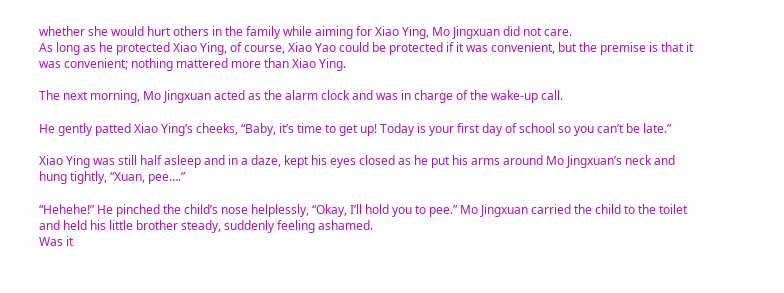whether she would hurt others in the family while aiming for Xiao Ying, Mo Jingxuan did not care.
As long as he protected Xiao Ying, of course, Xiao Yao could be protected if it was convenient, but the premise is that it was convenient; nothing mattered more than Xiao Ying.

The next morning, Mo Jingxuan acted as the alarm clock and was in charge of the wake-up call.

He gently patted Xiao Ying’s cheeks, “Baby, it’s time to get up! Today is your first day of school so you can’t be late.”

Xiao Ying was still half asleep and in a daze, kept his eyes closed as he put his arms around Mo Jingxuan’s neck and hung tightly, “Xuan, pee….”

“Hehehe!” He pinched the child’s nose helplessly, “Okay, I’ll hold you to pee.” Mo Jingxuan carried the child to the toilet and held his little brother steady, suddenly feeling ashamed.
Was it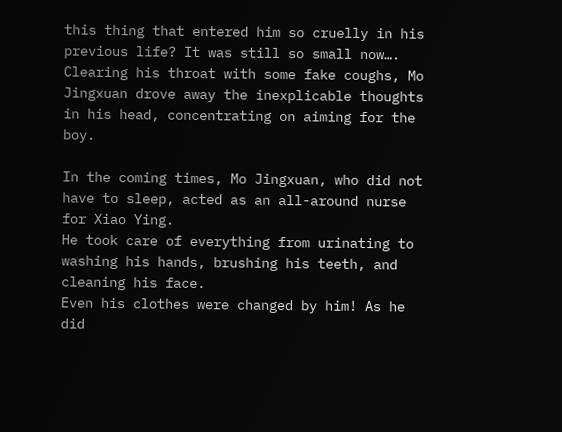this thing that entered him so cruelly in his previous life? It was still so small now….
Clearing his throat with some fake coughs, Mo Jingxuan drove away the inexplicable thoughts in his head, concentrating on aiming for the boy.

In the coming times, Mo Jingxuan, who did not have to sleep, acted as an all-around nurse for Xiao Ying.
He took care of everything from urinating to washing his hands, brushing his teeth, and cleaning his face.
Even his clothes were changed by him! As he did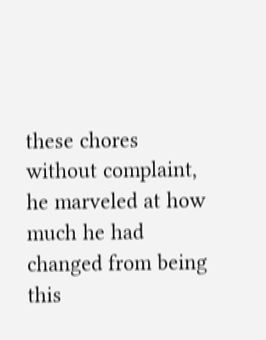these chores without complaint, he marveled at how much he had changed from being this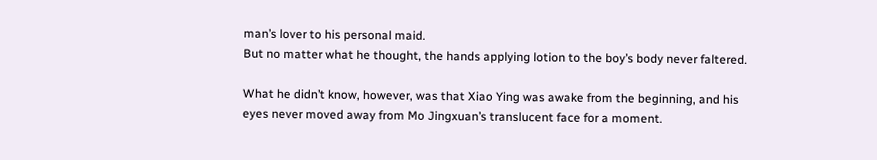man’s lover to his personal maid.
But no matter what he thought, the hands applying lotion to the boy’s body never faltered.

What he didn’t know, however, was that Xiao Ying was awake from the beginning, and his eyes never moved away from Mo Jingxuan’s translucent face for a moment.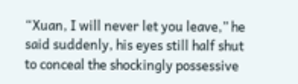“Xuan, I will never let you leave,” he said suddenly, his eyes still half shut to conceal the shockingly possessive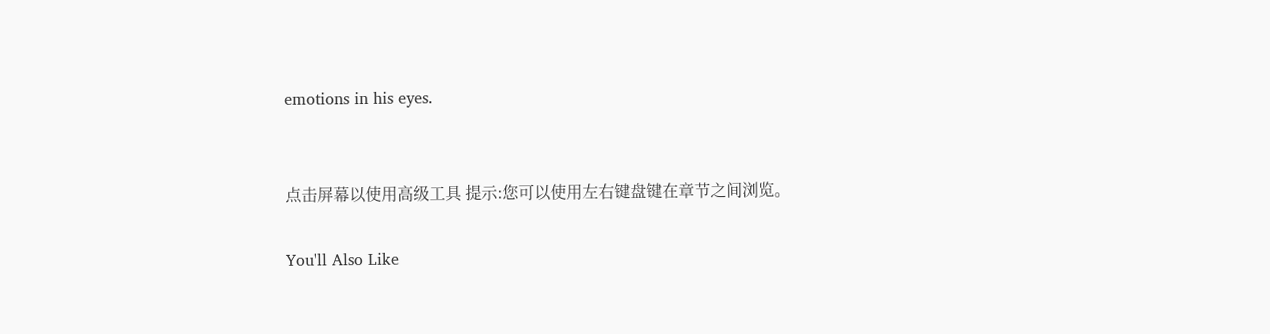emotions in his eyes.


点击屏幕以使用高级工具 提示:您可以使用左右键盘键在章节之间浏览。

You'll Also Like